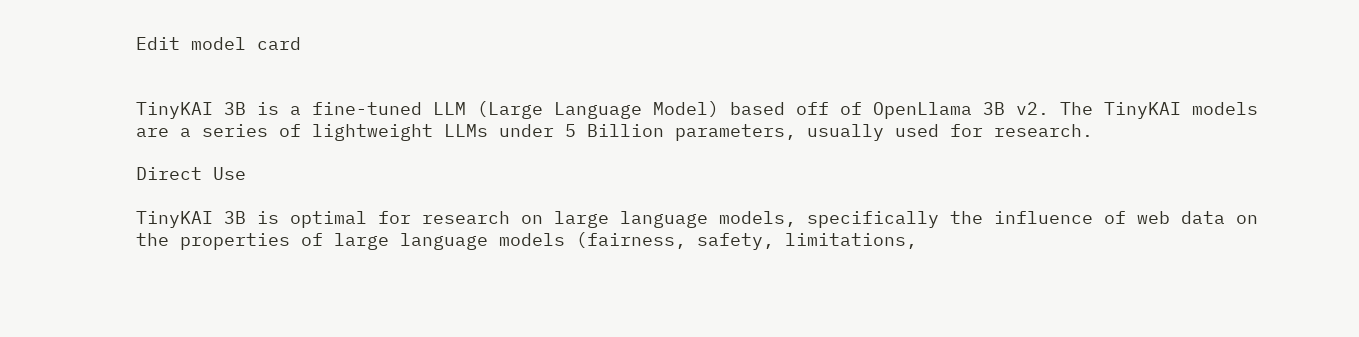Edit model card


TinyKAI 3B is a fine-tuned LLM (Large Language Model) based off of OpenLlama 3B v2. The TinyKAI models are a series of lightweight LLMs under 5 Billion parameters, usually used for research.

Direct Use

TinyKAI 3B is optimal for research on large language models, specifically the influence of web data on the properties of large language models (fairness, safety, limitations,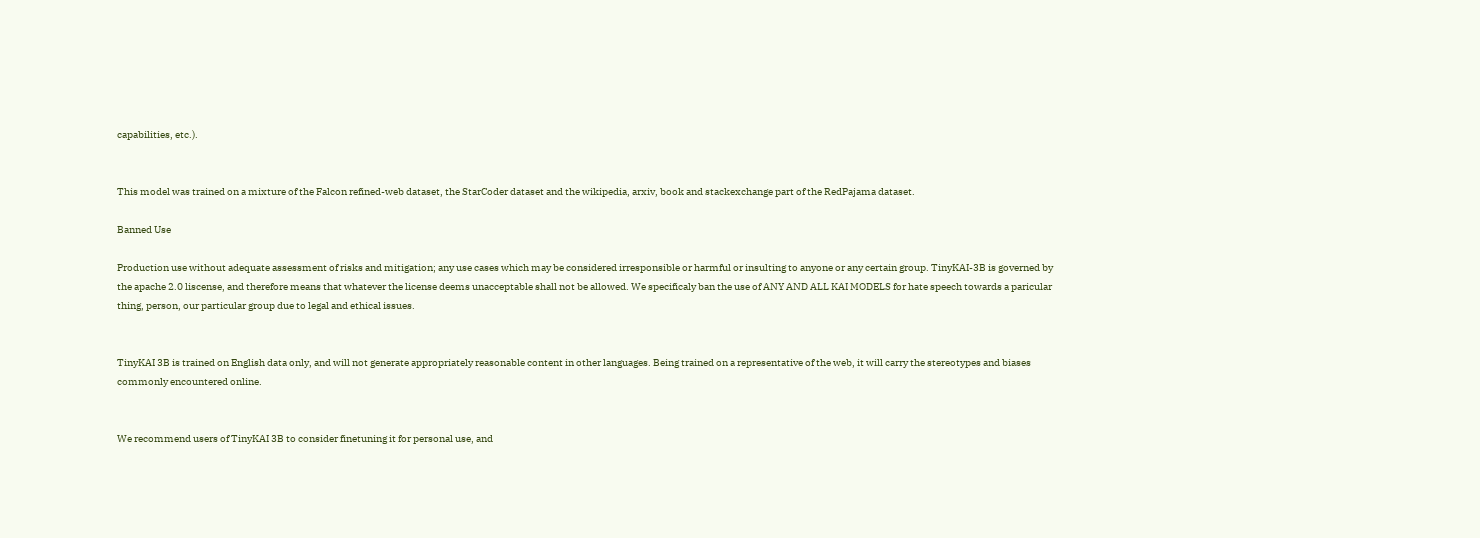capabilities, etc.).


This model was trained on a mixture of the Falcon refined-web dataset, the StarCoder dataset and the wikipedia, arxiv, book and stackexchange part of the RedPajama dataset.

Banned Use

Production use without adequate assessment of risks and mitigation; any use cases which may be considered irresponsible or harmful or insulting to anyone or any certain group. TinyKAI-3B is governed by the apache 2.0 liscense, and therefore means that whatever the license deems unacceptable shall not be allowed. We specificaly ban the use of ANY AND ALL KAI MODELS for hate speech towards a paricular thing, person, our particular group due to legal and ethical issues.


TinyKAI 3B is trained on English data only, and will not generate appropriately reasonable content in other languages. Being trained on a representative of the web, it will carry the stereotypes and biases commonly encountered online.


We recommend users of TinyKAI 3B to consider finetuning it for personal use, and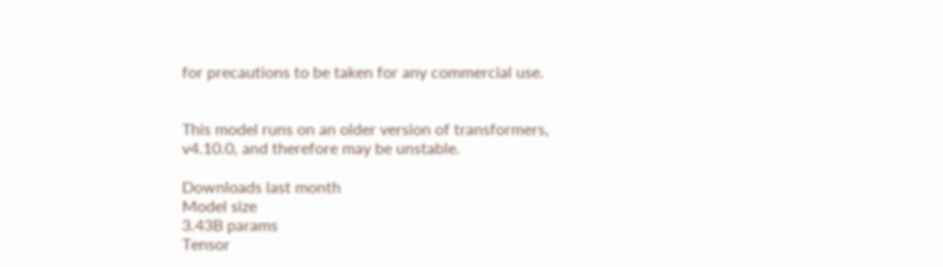for precautions to be taken for any commercial use.


This model runs on an older version of transformers, v4.10.0, and therefore may be unstable.

Downloads last month
Model size
3.43B params
Tensor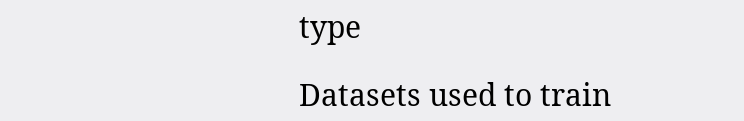type

Datasets used to train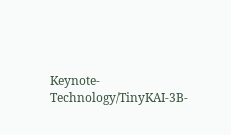Keynote-Technology/TinyKAI-3B-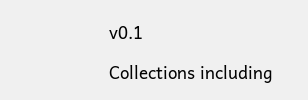v0.1

Collections including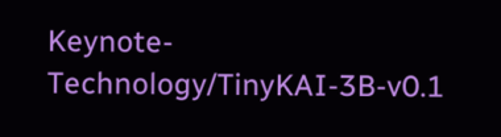Keynote-Technology/TinyKAI-3B-v0.1